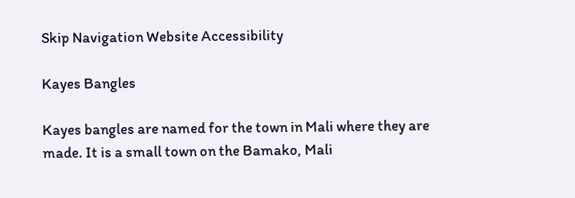Skip Navigation Website Accessibility

Kayes Bangles

Kayes bangles are named for the town in Mali where they are made. It is a small town on the Bamako, Mali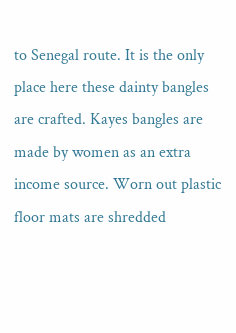to Senegal route. It is the only place here these dainty bangles are crafted. Kayes bangles are made by women as an extra income source. Worn out plastic floor mats are shredded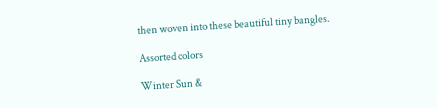then woven into these beautiful tiny bangles.

Assorted colors

Winter Sun &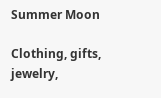Summer Moon

Clothing, gifts, jewelry,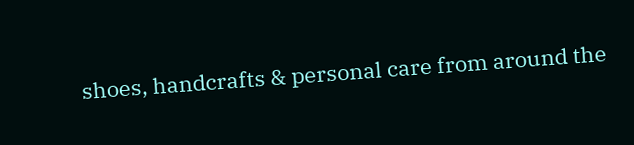shoes, handcrafts & personal care from around the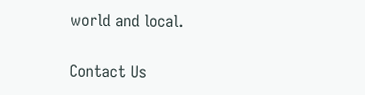world and local.

Contact Us